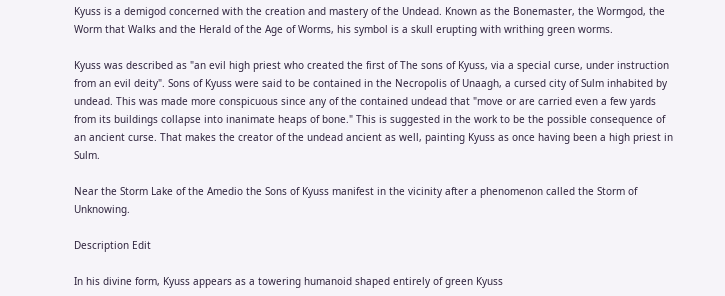Kyuss is a demigod concerned with the creation and mastery of the Undead. Known as the Bonemaster, the Wormgod, the Worm that Walks and the Herald of the Age of Worms, his symbol is a skull erupting with writhing green worms.

Kyuss was described as "an evil high priest who created the first of The sons of Kyuss, via a special curse, under instruction from an evil deity". Sons of Kyuss were said to be contained in the Necropolis of Unaagh, a cursed city of Sulm inhabited by undead. This was made more conspicuous since any of the contained undead that "move or are carried even a few yards from its buildings collapse into inanimate heaps of bone." This is suggested in the work to be the possible consequence of an ancient curse. That makes the creator of the undead ancient as well, painting Kyuss as once having been a high priest in Sulm.

Near the Storm Lake of the Amedio the Sons of Kyuss manifest in the vicinity after a phenomenon called the Storm of Unknowing.

Description Edit

In his divine form, Kyuss appears as a towering humanoid shaped entirely of green Kyuss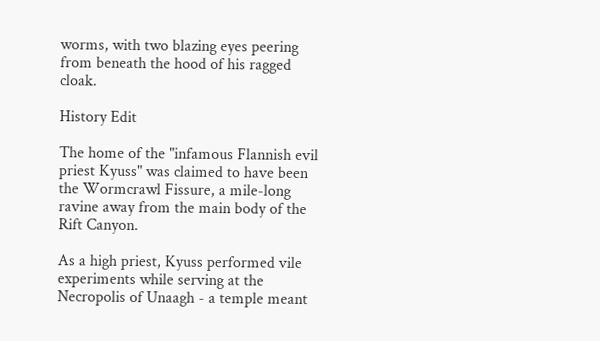worms, with two blazing eyes peering from beneath the hood of his ragged cloak.

History Edit

The home of the "infamous Flannish evil priest Kyuss" was claimed to have been the Wormcrawl Fissure, a mile-long ravine away from the main body of the Rift Canyon.

As a high priest, Kyuss performed vile experiments while serving at the Necropolis of Unaagh - a temple meant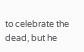to celebrate the dead, but he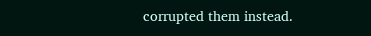corrupted them instead.